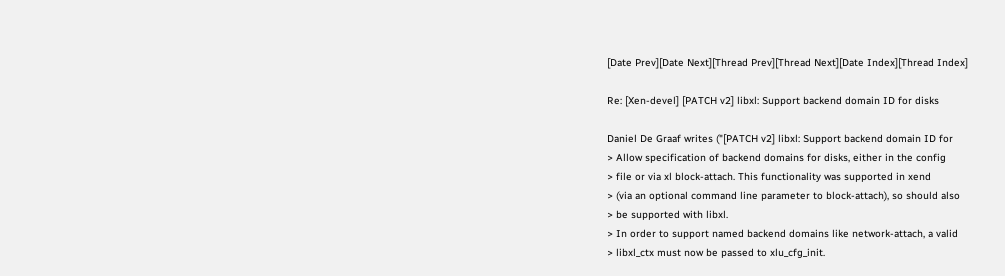[Date Prev][Date Next][Thread Prev][Thread Next][Date Index][Thread Index]

Re: [Xen-devel] [PATCH v2] libxl: Support backend domain ID for disks

Daniel De Graaf writes ("[PATCH v2] libxl: Support backend domain ID for
> Allow specification of backend domains for disks, either in the config
> file or via xl block-attach. This functionality was supported in xend
> (via an optional command line parameter to block-attach), so should also
> be supported with libxl.
> In order to support named backend domains like network-attach, a valid
> libxl_ctx must now be passed to xlu_cfg_init.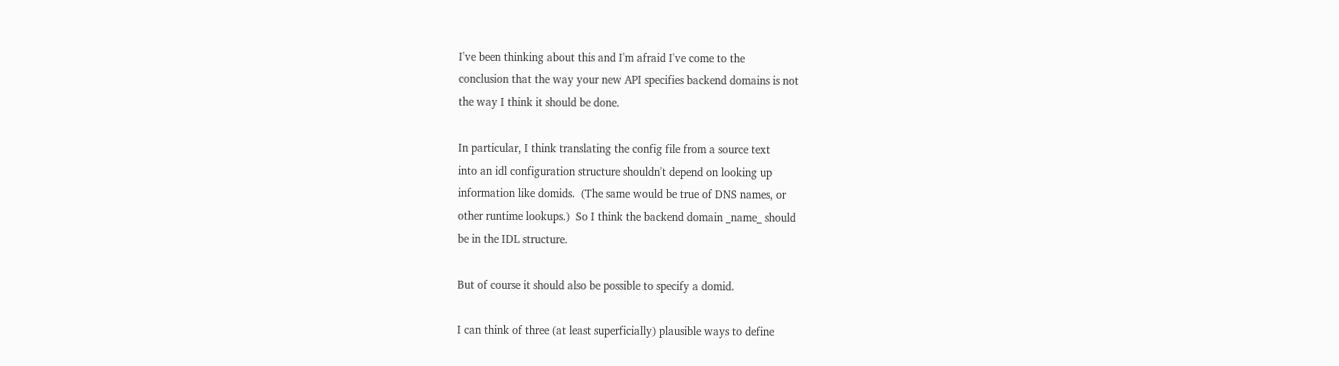I've been thinking about this and I'm afraid I've come to the
conclusion that the way your new API specifies backend domains is not
the way I think it should be done.

In particular, I think translating the config file from a source text
into an idl configuration structure shouldn't depend on looking up
information like domids.  (The same would be true of DNS names, or
other runtime lookups.)  So I think the backend domain _name_ should
be in the IDL structure.

But of course it should also be possible to specify a domid.

I can think of three (at least superficially) plausible ways to define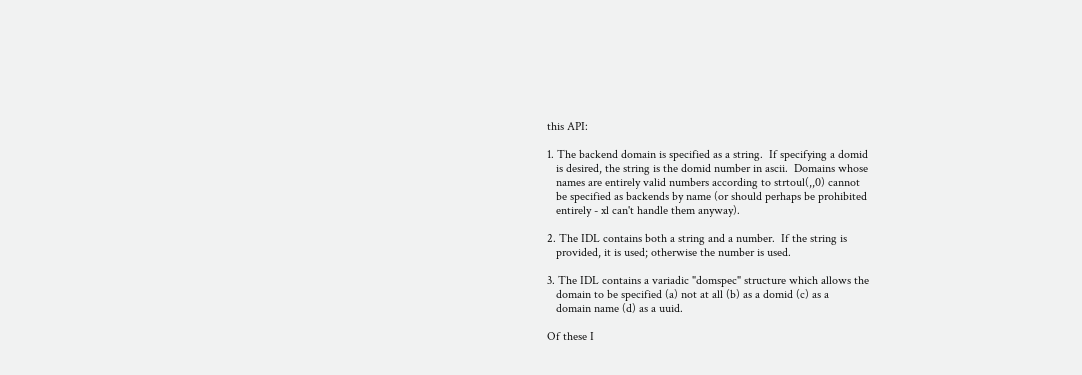this API:

1. The backend domain is specified as a string.  If specifying a domid
   is desired, the string is the domid number in ascii.  Domains whose
   names are entirely valid numbers according to strtoul(,,0) cannot
   be specified as backends by name (or should perhaps be prohibited
   entirely - xl can't handle them anyway).

2. The IDL contains both a string and a number.  If the string is
   provided, it is used; otherwise the number is used.

3. The IDL contains a variadic "domspec" structure which allows the
   domain to be specified (a) not at all (b) as a domid (c) as a
   domain name (d) as a uuid.

Of these I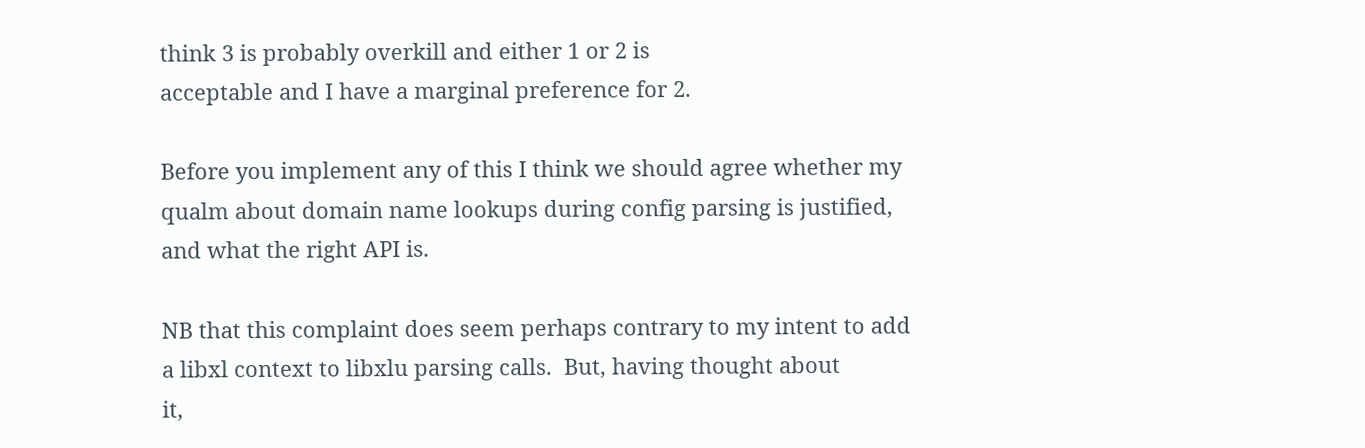think 3 is probably overkill and either 1 or 2 is
acceptable and I have a marginal preference for 2.

Before you implement any of this I think we should agree whether my
qualm about domain name lookups during config parsing is justified,
and what the right API is.

NB that this complaint does seem perhaps contrary to my intent to add
a libxl context to libxlu parsing calls.  But, having thought about
it,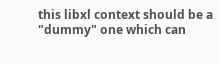this libxl context should be a "dummy" one which can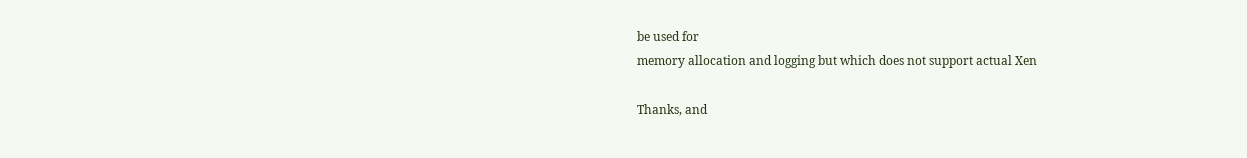be used for
memory allocation and logging but which does not support actual Xen

Thanks, and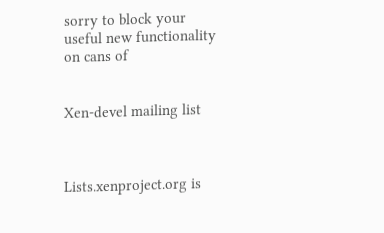sorry to block your useful new functionality on cans of


Xen-devel mailing list



Lists.xenproject.org is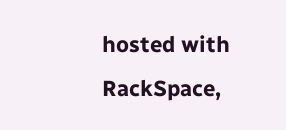hosted with RackSpace,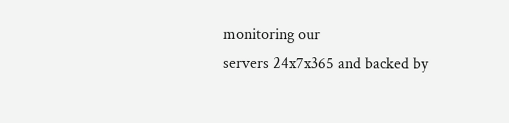monitoring our
servers 24x7x365 and backed by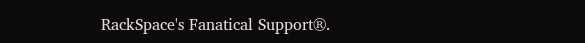RackSpace's Fanatical Support®.